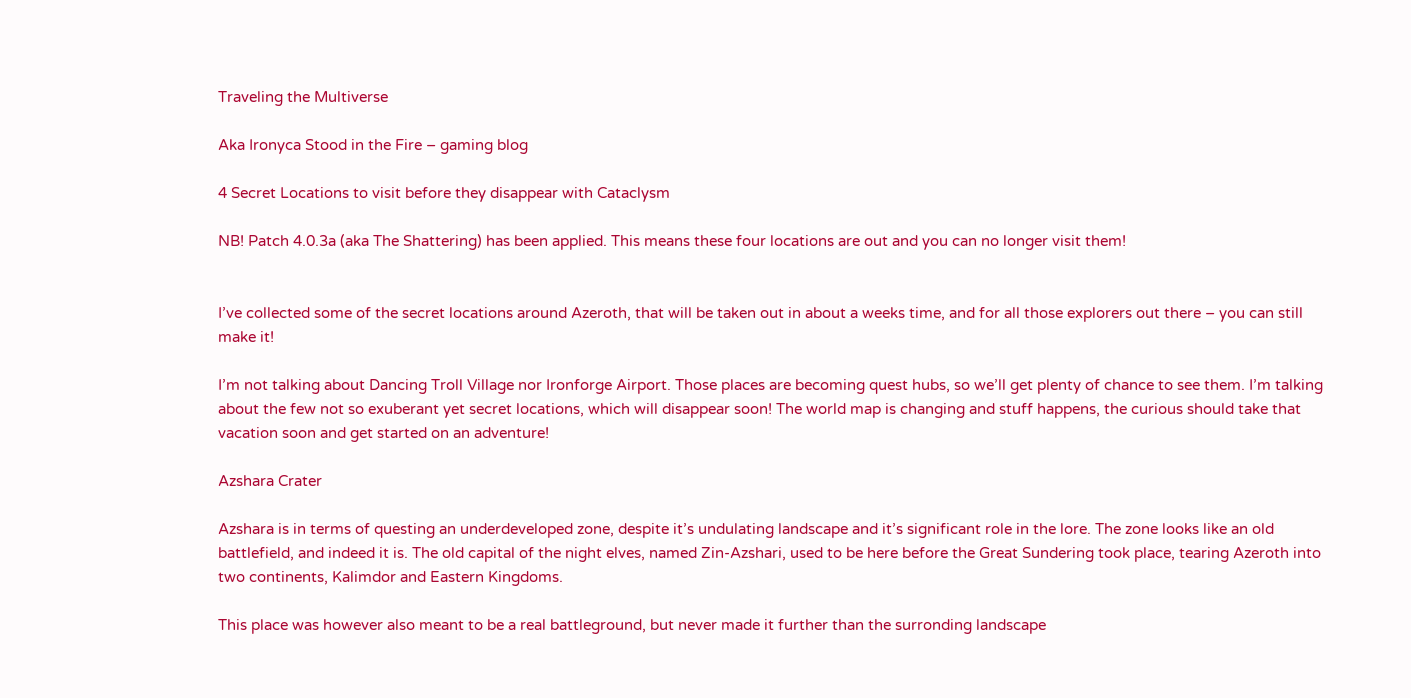Traveling the Multiverse

Aka Ironyca Stood in the Fire – gaming blog

4 Secret Locations to visit before they disappear with Cataclysm

NB! Patch 4.0.3a (aka The Shattering) has been applied. This means these four locations are out and you can no longer visit them!


I’ve collected some of the secret locations around Azeroth, that will be taken out in about a weeks time, and for all those explorers out there – you can still make it!

I’m not talking about Dancing Troll Village nor Ironforge Airport. Those places are becoming quest hubs, so we’ll get plenty of chance to see them. I’m talking about the few not so exuberant yet secret locations, which will disappear soon! The world map is changing and stuff happens, the curious should take that vacation soon and get started on an adventure!

Azshara Crater

Azshara is in terms of questing an underdeveloped zone, despite it’s undulating landscape and it’s significant role in the lore. The zone looks like an old battlefield, and indeed it is. The old capital of the night elves, named Zin-Azshari, used to be here before the Great Sundering took place, tearing Azeroth into two continents, Kalimdor and Eastern Kingdoms.

This place was however also meant to be a real battleground, but never made it further than the surronding landscape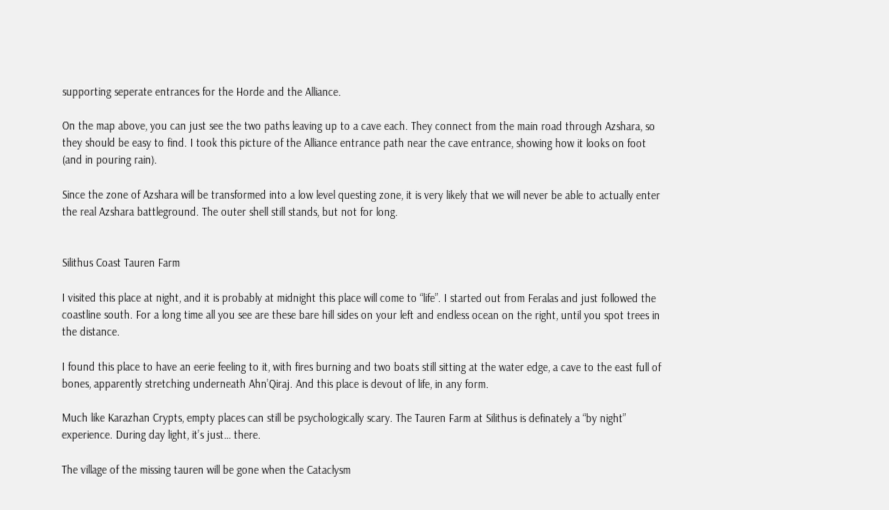supporting seperate entrances for the Horde and the Alliance.

On the map above, you can just see the two paths leaving up to a cave each. They connect from the main road through Azshara, so they should be easy to find. I took this picture of the Alliance entrance path near the cave entrance, showing how it looks on foot (and in pouring rain).

Since the zone of Azshara will be transformed into a low level questing zone, it is very likely that we will never be able to actually enter the real Azshara battleground. The outer shell still stands, but not for long.


Silithus Coast Tauren Farm

I visited this place at night, and it is probably at midnight this place will come to “life”. I started out from Feralas and just followed the coastline south. For a long time all you see are these bare hill sides on your left and endless ocean on the right, until you spot trees in the distance.

I found this place to have an eerie feeling to it, with fires burning and two boats still sitting at the water edge, a cave to the east full of bones, apparently stretching underneath Ahn’Qiraj. And this place is devout of life, in any form.

Much like Karazhan Crypts, empty places can still be psychologically scary. The Tauren Farm at Silithus is definately a “by night” experience. During day light, it’s just… there.

The village of the missing tauren will be gone when the Cataclysm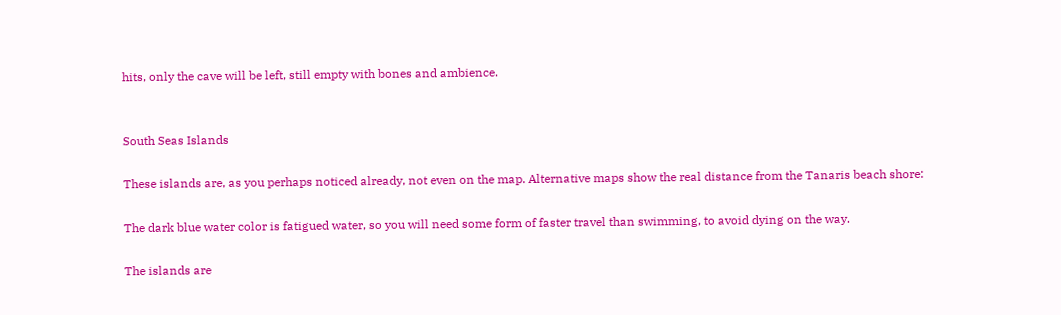hits, only the cave will be left, still empty with bones and ambience.


South Seas Islands

These islands are, as you perhaps noticed already, not even on the map. Alternative maps show the real distance from the Tanaris beach shore:

The dark blue water color is fatigued water, so you will need some form of faster travel than swimming, to avoid dying on the way.

The islands are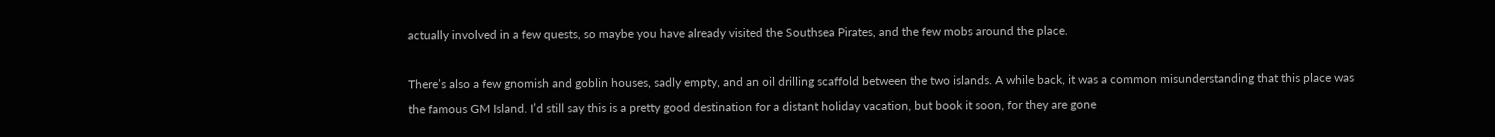actually involved in a few quests, so maybe you have already visited the Southsea Pirates, and the few mobs around the place.

There’s also a few gnomish and goblin houses, sadly empty, and an oil drilling scaffold between the two islands. A while back, it was a common misunderstanding that this place was the famous GM Island. I’d still say this is a pretty good destination for a distant holiday vacation, but book it soon, for they are gone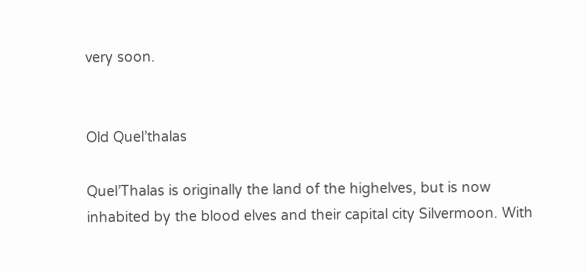very soon.


Old Quel’thalas

Quel’Thalas is originally the land of the highelves, but is now inhabited by the blood elves and their capital city Silvermoon. With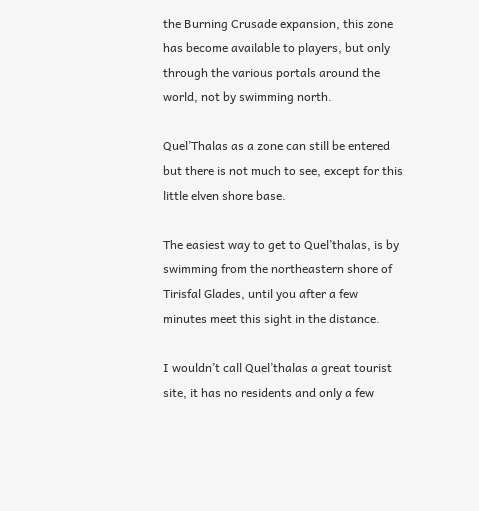the Burning Crusade expansion, this zone has become available to players, but only through the various portals around the world, not by swimming north.

Quel’Thalas as a zone can still be entered but there is not much to see, except for this little elven shore base.

The easiest way to get to Quel’thalas, is by swimming from the northeastern shore of Tirisfal Glades, until you after a few minutes meet this sight in the distance.

I wouldn’t call Quel’thalas a great tourist site, it has no residents and only a few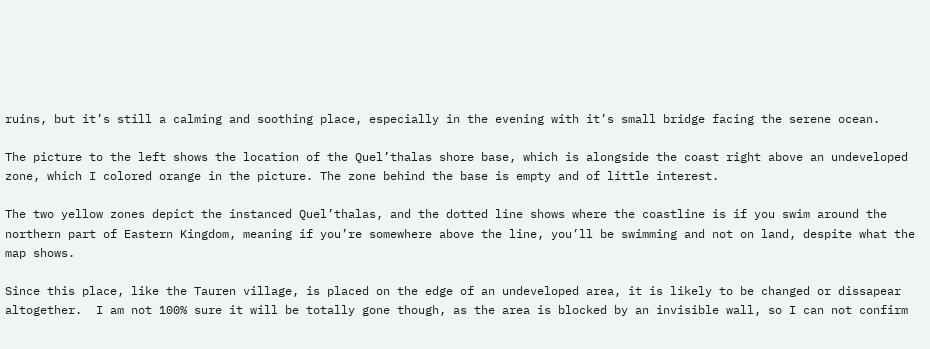ruins, but it’s still a calming and soothing place, especially in the evening with it’s small bridge facing the serene ocean.

The picture to the left shows the location of the Quel’thalas shore base, which is alongside the coast right above an undeveloped zone, which I colored orange in the picture. The zone behind the base is empty and of little interest.

The two yellow zones depict the instanced Quel’thalas, and the dotted line shows where the coastline is if you swim around the northern part of Eastern Kingdom, meaning if you’re somewhere above the line, you’ll be swimming and not on land, despite what the map shows.

Since this place, like the Tauren village, is placed on the edge of an undeveloped area, it is likely to be changed or dissapear altogether.  I am not 100% sure it will be totally gone though, as the area is blocked by an invisible wall, so I can not confirm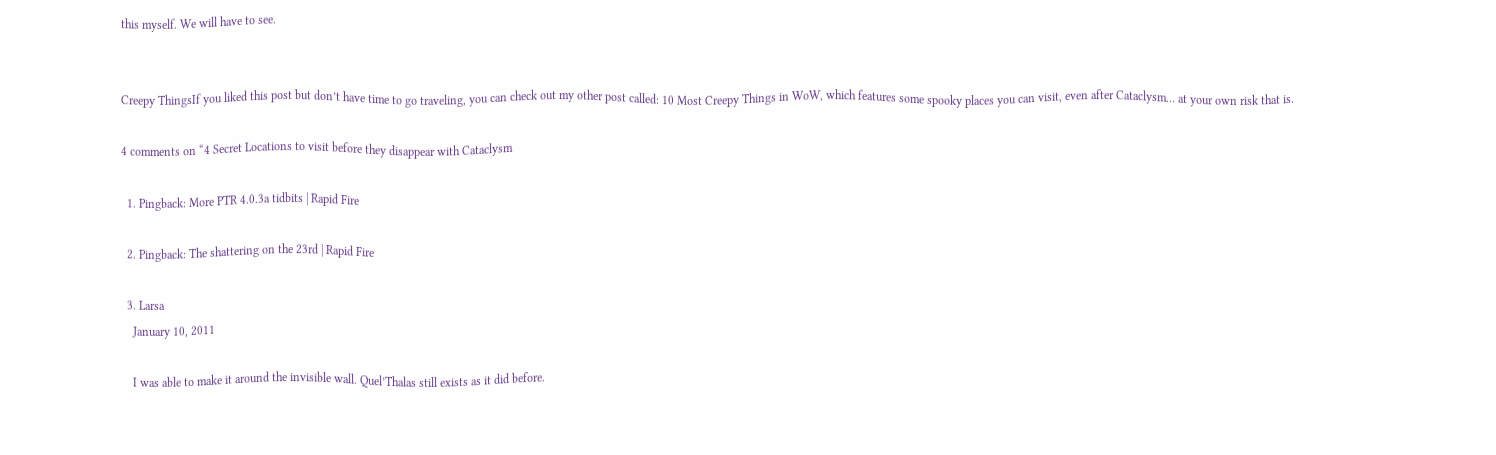this myself. We will have to see.


Creepy ThingsIf you liked this post but don’t have time to go traveling, you can check out my other post called: 10 Most Creepy Things in WoW, which features some spooky places you can visit, even after Cataclysm… at your own risk that is.

4 comments on “4 Secret Locations to visit before they disappear with Cataclysm

  1. Pingback: More PTR 4.0.3a tidbits | Rapid Fire

  2. Pingback: The shattering on the 23rd | Rapid Fire

  3. Larsa
    January 10, 2011

    I was able to make it around the invisible wall. Quel’Thalas still exists as it did before.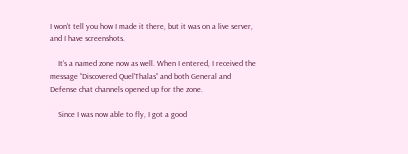I won’t tell you how I made it there, but it was on a live server, and I have screenshots.

    It’s a named zone now as well. When I entered, I received the message “Discovered Quel’Thalas” and both General and Defense chat channels opened up for the zone.

    Since I was now able to fly, I got a good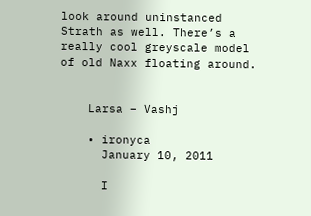look around uninstanced Strath as well. There’s a really cool greyscale model of old Naxx floating around.


    Larsa – Vashj

    • ironyca
      January 10, 2011

      I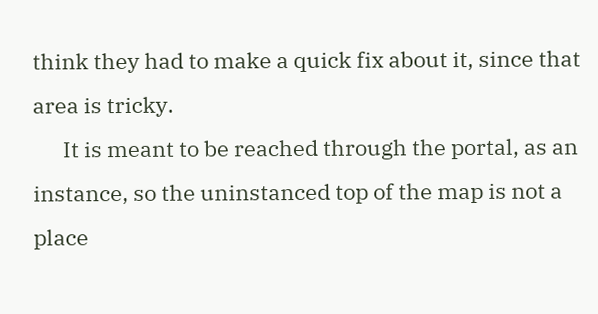think they had to make a quick fix about it, since that area is tricky.
      It is meant to be reached through the portal, as an instance, so the uninstanced top of the map is not a place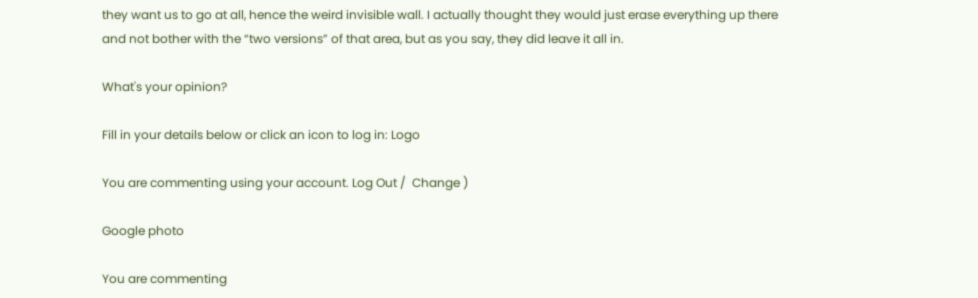they want us to go at all, hence the weird invisible wall. I actually thought they would just erase everything up there and not bother with the “two versions” of that area, but as you say, they did leave it all in.

What's your opinion?

Fill in your details below or click an icon to log in: Logo

You are commenting using your account. Log Out /  Change )

Google photo

You are commenting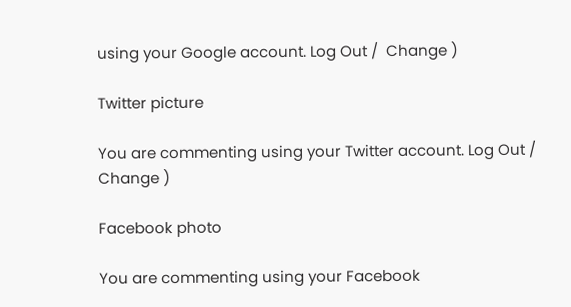using your Google account. Log Out /  Change )

Twitter picture

You are commenting using your Twitter account. Log Out /  Change )

Facebook photo

You are commenting using your Facebook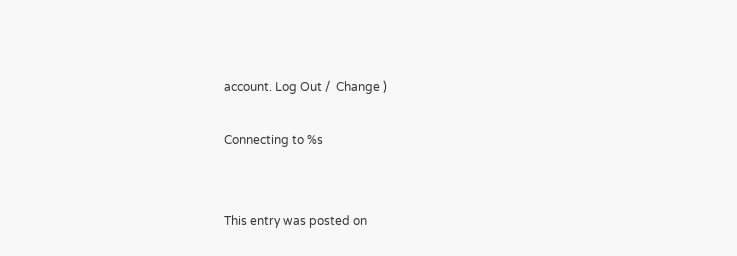account. Log Out /  Change )

Connecting to %s


This entry was posted on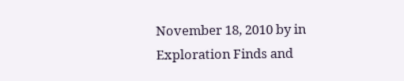November 18, 2010 by in Exploration Finds and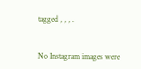tagged , , , .


No Instagram images were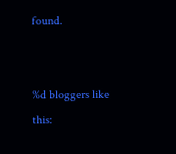found.


%d bloggers like this: